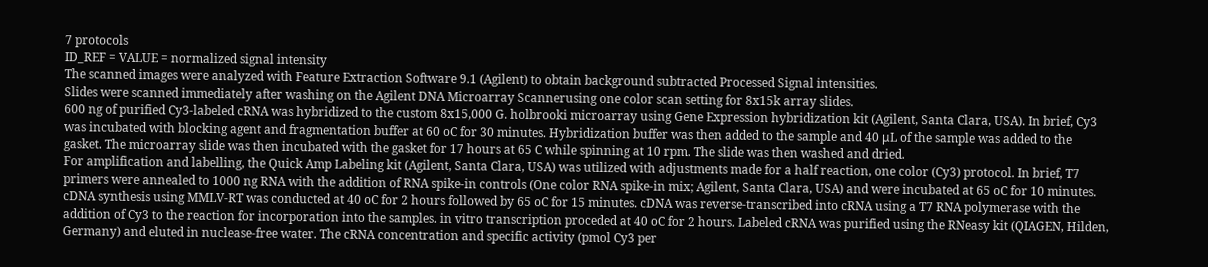7 protocols
ID_REF = VALUE = normalized signal intensity
The scanned images were analyzed with Feature Extraction Software 9.1 (Agilent) to obtain background subtracted Processed Signal intensities.
Slides were scanned immediately after washing on the Agilent DNA Microarray Scannerusing one color scan setting for 8x15k array slides.
600 ng of purified Cy3-labeled cRNA was hybridized to the custom 8x15,000 G. holbrooki microarray using Gene Expression hybridization kit (Agilent, Santa Clara, USA). In brief, Cy3 was incubated with blocking agent and fragmentation buffer at 60 oC for 30 minutes. Hybridization buffer was then added to the sample and 40 μL of the sample was added to the gasket. The microarray slide was then incubated with the gasket for 17 hours at 65 C while spinning at 10 rpm. The slide was then washed and dried.
For amplification and labelling, the Quick Amp Labeling kit (Agilent, Santa Clara, USA) was utilized with adjustments made for a half reaction, one color (Cy3) protocol. In brief, T7 primers were annealed to 1000 ng RNA with the addition of RNA spike-in controls (One color RNA spike-in mix; Agilent, Santa Clara, USA) and were incubated at 65 oC for 10 minutes. cDNA synthesis using MMLV-RT was conducted at 40 oC for 2 hours followed by 65 oC for 15 minutes. cDNA was reverse-transcribed into cRNA using a T7 RNA polymerase with the addition of Cy3 to the reaction for incorporation into the samples. in vitro transcription proceded at 40 oC for 2 hours. Labeled cRNA was purified using the RNeasy kit (QIAGEN, Hilden, Germany) and eluted in nuclease-free water. The cRNA concentration and specific activity (pmol Cy3 per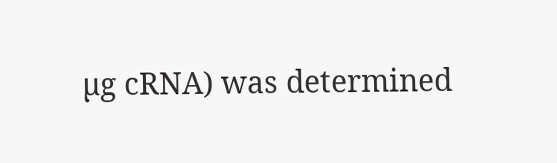µg cRNA) was determined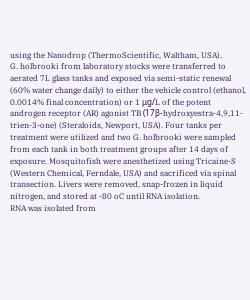using the Nanodrop (ThermoScientific, Waltham, USA).
G. holbrooki from laboratory stocks were transferred to aerated 7L glass tanks and exposed via semi-static renewal (60% water change daily) to either the vehicle control (ethanol, 0.0014% final concentration) or 1 μg/L of the potent androgen receptor (AR) agonist TB (17β-hydroxyestra-4,9,11-trien-3-one) (Steraloids, Newport, USA). Four tanks per treatment were utilized and two G. holbrooki were sampled from each tank in both treatment groups after 14 days of exposure. Mosquitofish were anesthetized using Tricaine-S (Western Chemical, Ferndale, USA) and sacrificed via spinal transection. Livers were removed, snap-frozen in liquid nitrogen, and stored at -80 oC until RNA isolation.
RNA was isolated from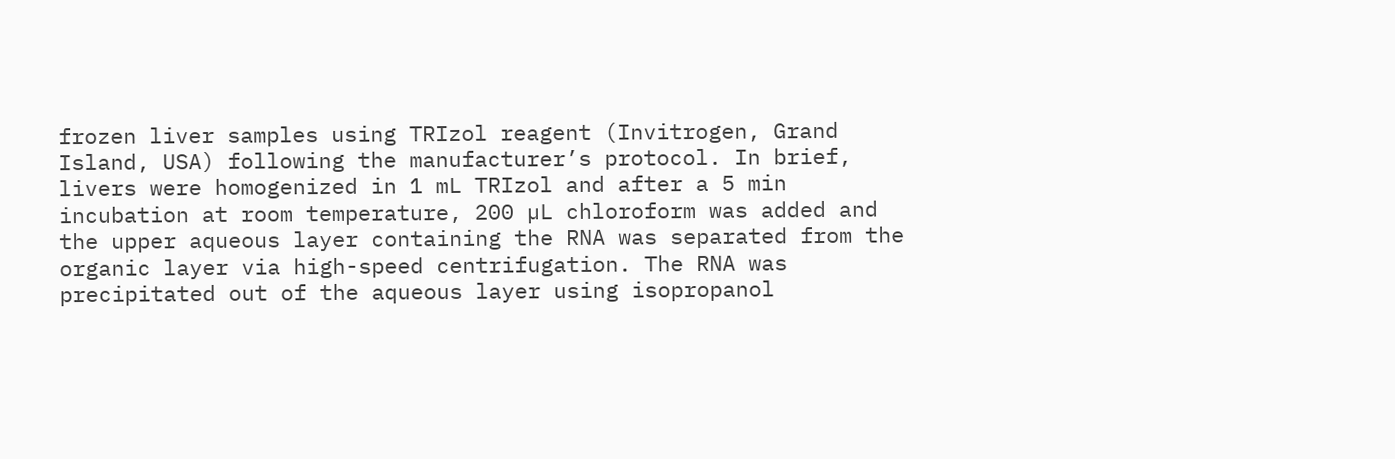frozen liver samples using TRIzol reagent (Invitrogen, Grand Island, USA) following the manufacturer’s protocol. In brief, livers were homogenized in 1 mL TRIzol and after a 5 min incubation at room temperature, 200 µL chloroform was added and the upper aqueous layer containing the RNA was separated from the organic layer via high-speed centrifugation. The RNA was precipitated out of the aqueous layer using isopropanol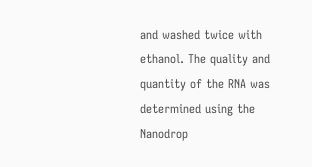and washed twice with ethanol. The quality and quantity of the RNA was determined using the Nanodrop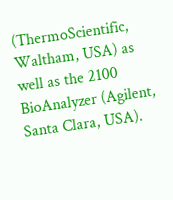(ThermoScientific, Waltham, USA) as well as the 2100 BioAnalyzer (Agilent, Santa Clara, USA).